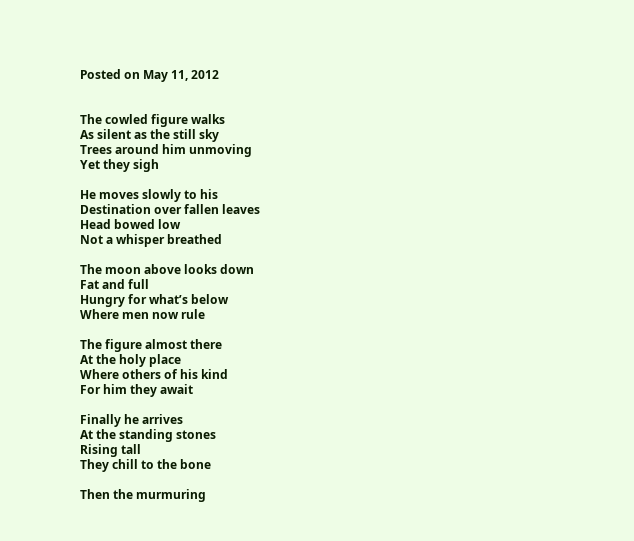Posted on May 11, 2012


The cowled figure walks
As silent as the still sky
Trees around him unmoving
Yet they sigh

He moves slowly to his
Destination over fallen leaves
Head bowed low
Not a whisper breathed

The moon above looks down
Fat and full
Hungry for what’s below
Where men now rule

The figure almost there
At the holy place
Where others of his kind
For him they await

Finally he arrives
At the standing stones
Rising tall
They chill to the bone

Then the murmuring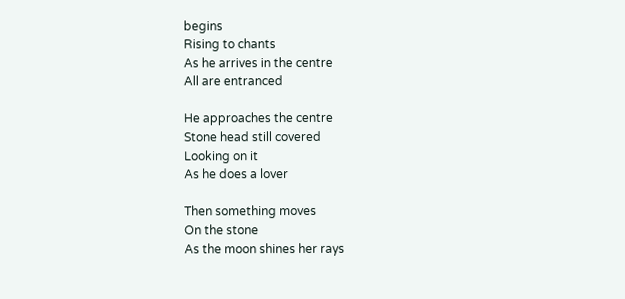begins
Rising to chants
As he arrives in the centre
All are entranced

He approaches the centre
Stone head still covered
Looking on it
As he does a lover

Then something moves
On the stone
As the moon shines her rays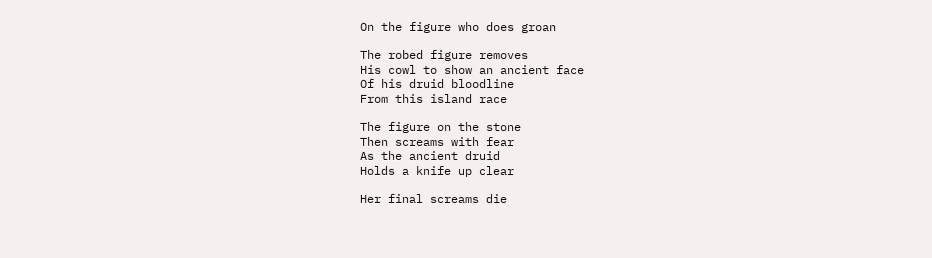On the figure who does groan

The robed figure removes
His cowl to show an ancient face
Of his druid bloodline
From this island race

The figure on the stone
Then screams with fear
As the ancient druid
Holds a knife up clear

Her final screams die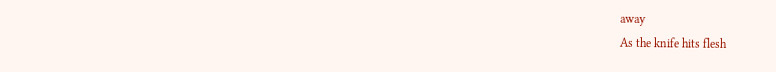away
As the knife hits flesh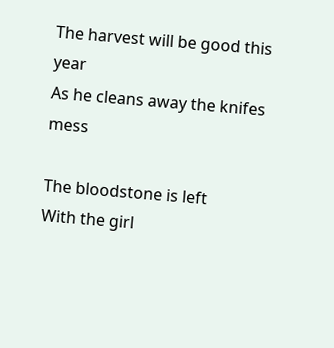The harvest will be good this year
As he cleans away the knifes mess

The bloodstone is left
With the girl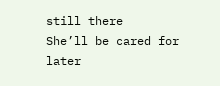still there
She’ll be cared for later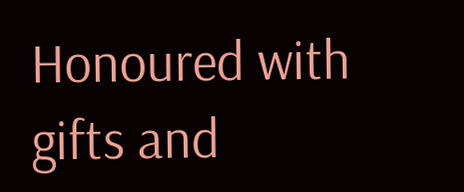Honoured with gifts and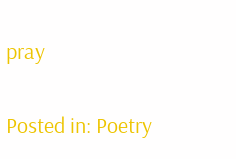pray

Posted in: Poetry